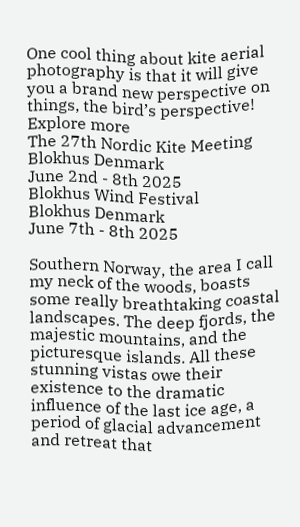One cool thing about kite aerial photography is that it will give you a brand new perspective on things, the bird’s perspective!
Explore more
The 27th Nordic Kite Meeting
Blokhus Denmark
June 2nd - 8th 2025
Blokhus Wind Festival
Blokhus Denmark
June 7th - 8th 2025

Southern Norway, the area I call my neck of the woods, boasts some really breathtaking coastal landscapes. The deep fjords, the majestic mountains, and the picturesque islands. All these stunning vistas owe their existence to the dramatic influence of the last ice age, a period of glacial advancement and retreat that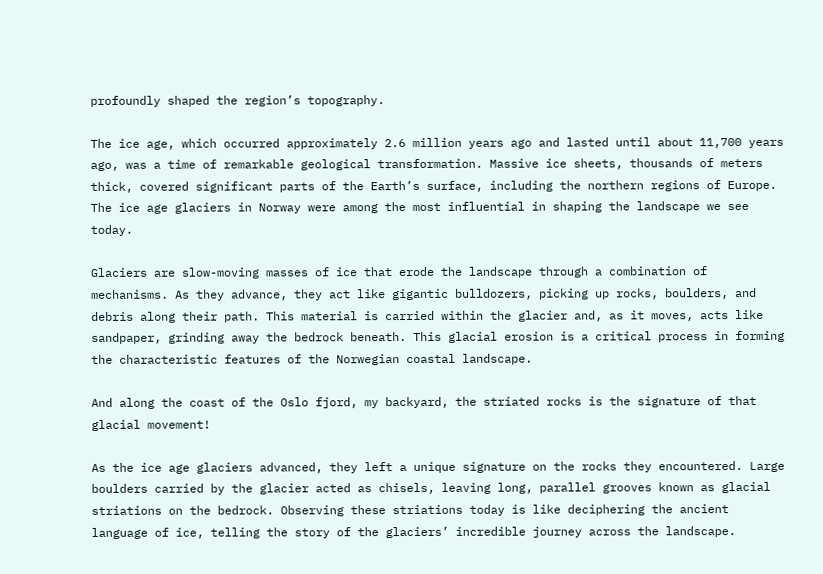profoundly shaped the region’s topography.

The ice age, which occurred approximately 2.6 million years ago and lasted until about 11,700 years ago, was a time of remarkable geological transformation. Massive ice sheets, thousands of meters thick, covered significant parts of the Earth’s surface, including the northern regions of Europe. The ice age glaciers in Norway were among the most influential in shaping the landscape we see today.

Glaciers are slow-moving masses of ice that erode the landscape through a combination of mechanisms. As they advance, they act like gigantic bulldozers, picking up rocks, boulders, and debris along their path. This material is carried within the glacier and, as it moves, acts like sandpaper, grinding away the bedrock beneath. This glacial erosion is a critical process in forming the characteristic features of the Norwegian coastal landscape.

And along the coast of the Oslo fjord, my backyard, the striated rocks is the signature of that glacial movement!

As the ice age glaciers advanced, they left a unique signature on the rocks they encountered. Large boulders carried by the glacier acted as chisels, leaving long, parallel grooves known as glacial striations on the bedrock. Observing these striations today is like deciphering the ancient language of ice, telling the story of the glaciers’ incredible journey across the landscape.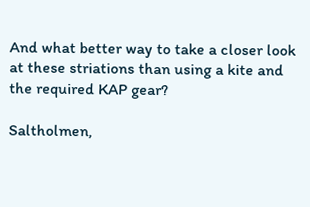And what better way to take a closer look at these striations than using a kite and the required KAP gear?

Saltholmen,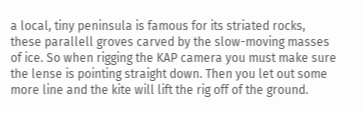a local, tiny peninsula is famous for its striated rocks, these parallell groves carved by the slow-moving masses of ice. So when rigging the KAP camera you must make sure the lense is pointing straight down. Then you let out some more line and the kite will lift the rig off of the ground.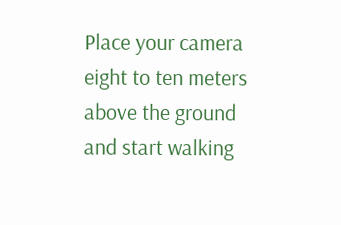Place your camera eight to ten meters above the ground and start walking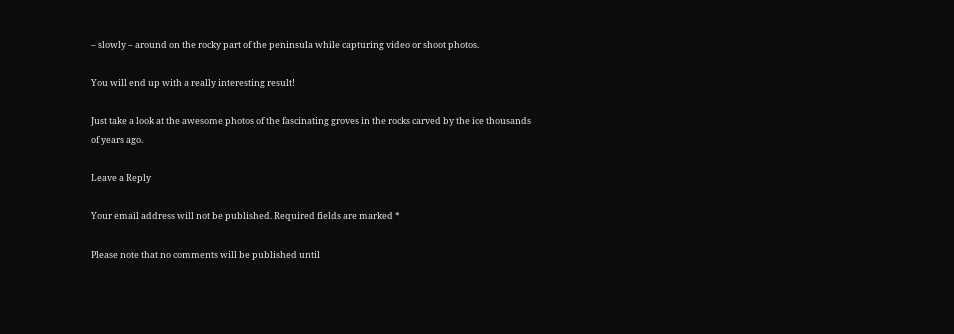– slowly – around on the rocky part of the peninsula while capturing video or shoot photos.

You will end up with a really interesting result!

Just take a look at the awesome photos of the fascinating groves in the rocks carved by the ice thousands of years ago.

Leave a Reply

Your email address will not be published. Required fields are marked *

Please note that no comments will be published until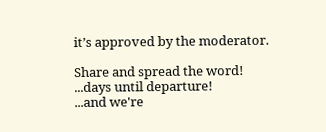it’s approved by the moderator.

Share and spread the word!
...days until departure!
...and we're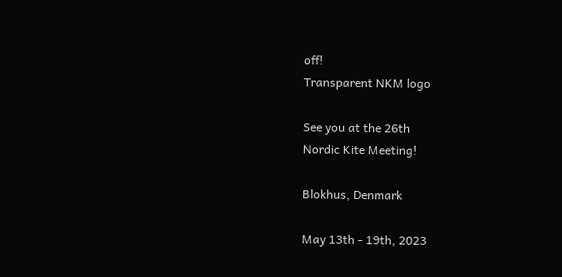off!
Transparent NKM logo

See you at the 26th
Nordic Kite Meeting!

Blokhus, Denmark

May 13th - 19th, 2023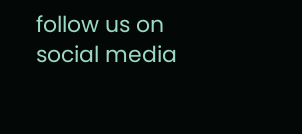follow us on social media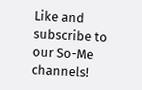Like and subscribe to our So-Me channels!